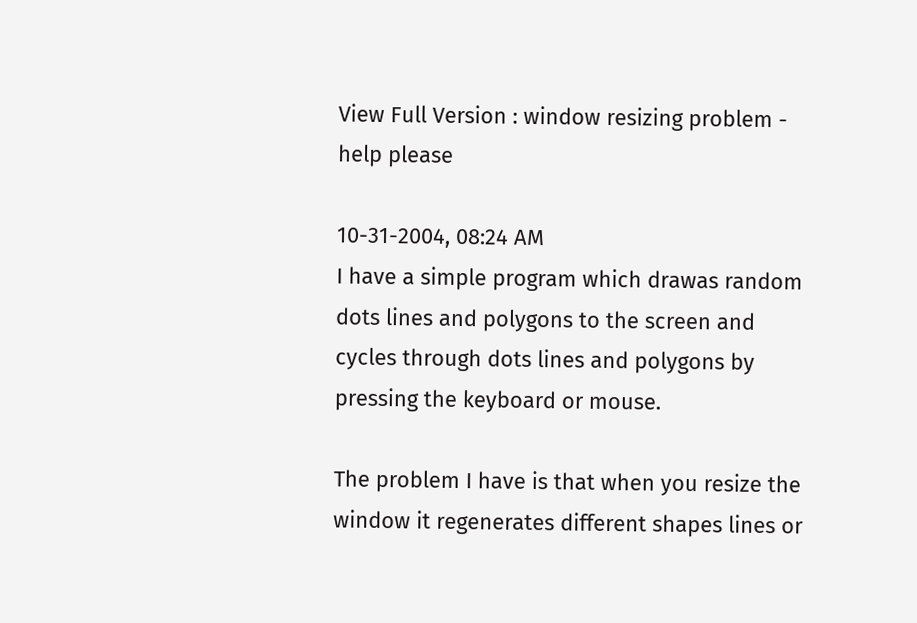View Full Version : window resizing problem - help please

10-31-2004, 08:24 AM
I have a simple program which drawas random dots lines and polygons to the screen and cycles through dots lines and polygons by pressing the keyboard or mouse.

The problem I have is that when you resize the window it regenerates different shapes lines or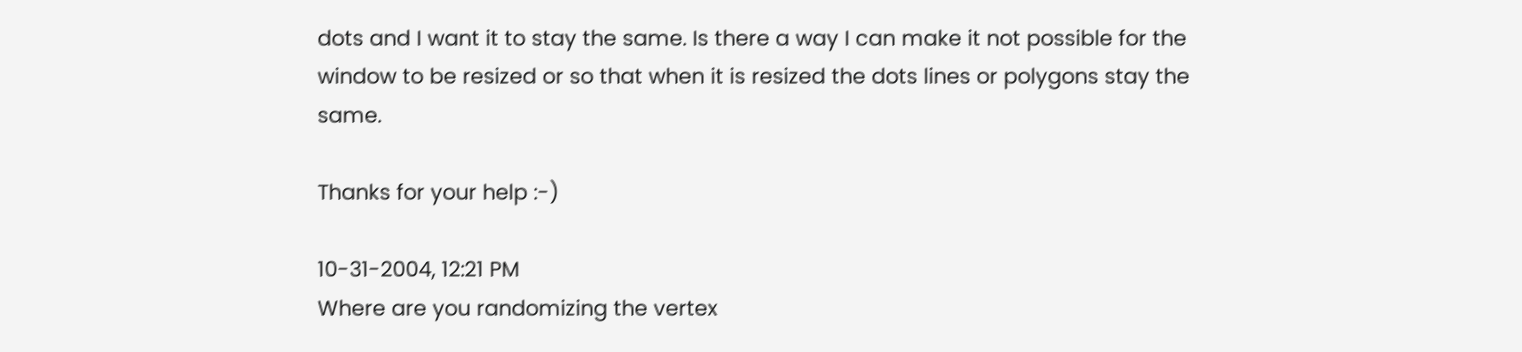dots and I want it to stay the same. Is there a way I can make it not possible for the window to be resized or so that when it is resized the dots lines or polygons stay the same.

Thanks for your help :-)

10-31-2004, 12:21 PM
Where are you randomizing the vertex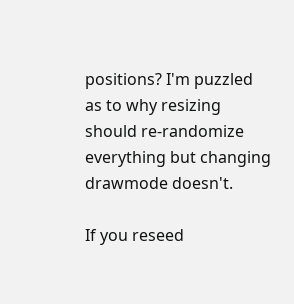positions? I'm puzzled as to why resizing should re-randomize everything but changing drawmode doesn't.

If you reseed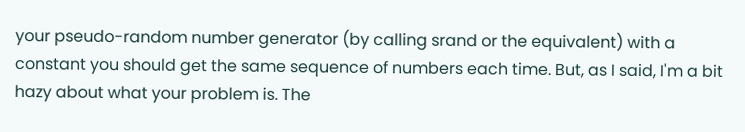your pseudo-random number generator (by calling srand or the equivalent) with a constant you should get the same sequence of numbers each time. But, as I said, I'm a bit hazy about what your problem is. The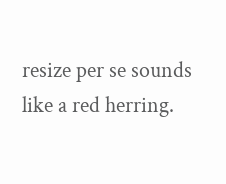resize per se sounds like a red herring.